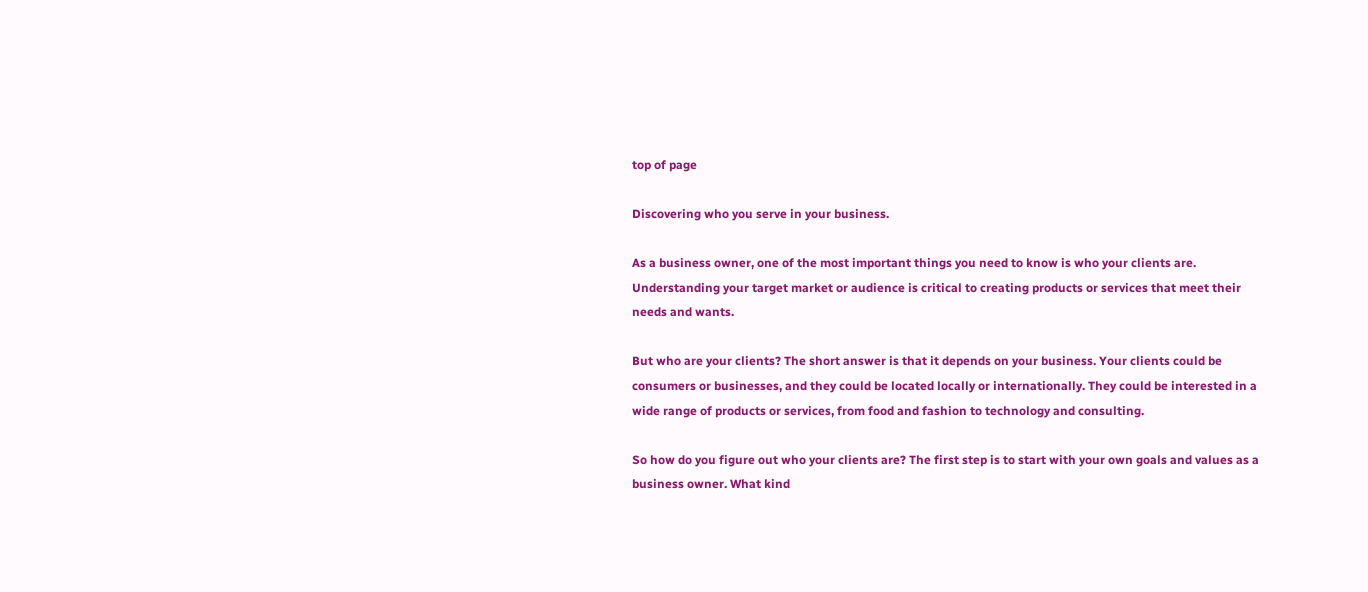top of page

Discovering who you serve in your business.

As a business owner, one of the most important things you need to know is who your clients are. Understanding your target market or audience is critical to creating products or services that meet their needs and wants.

But who are your clients? The short answer is that it depends on your business. Your clients could be consumers or businesses, and they could be located locally or internationally. They could be interested in a wide range of products or services, from food and fashion to technology and consulting.

So how do you figure out who your clients are? The first step is to start with your own goals and values as a business owner. What kind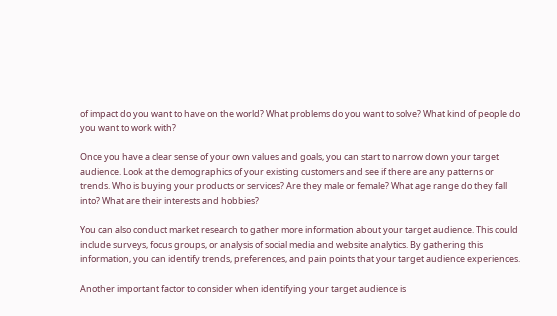of impact do you want to have on the world? What problems do you want to solve? What kind of people do you want to work with?

Once you have a clear sense of your own values and goals, you can start to narrow down your target audience. Look at the demographics of your existing customers and see if there are any patterns or trends. Who is buying your products or services? Are they male or female? What age range do they fall into? What are their interests and hobbies?

You can also conduct market research to gather more information about your target audience. This could include surveys, focus groups, or analysis of social media and website analytics. By gathering this information, you can identify trends, preferences, and pain points that your target audience experiences.

Another important factor to consider when identifying your target audience is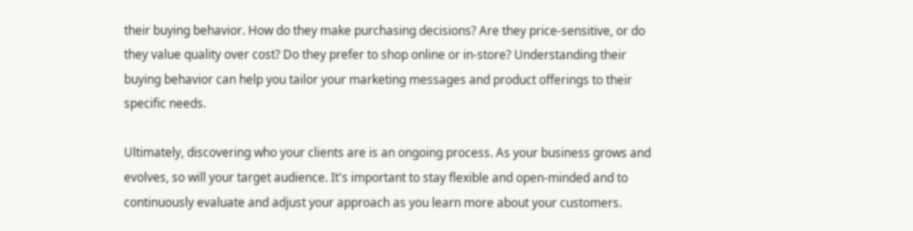their buying behavior. How do they make purchasing decisions? Are they price-sensitive, or do they value quality over cost? Do they prefer to shop online or in-store? Understanding their buying behavior can help you tailor your marketing messages and product offerings to their specific needs.

Ultimately, discovering who your clients are is an ongoing process. As your business grows and evolves, so will your target audience. It's important to stay flexible and open-minded and to continuously evaluate and adjust your approach as you learn more about your customers.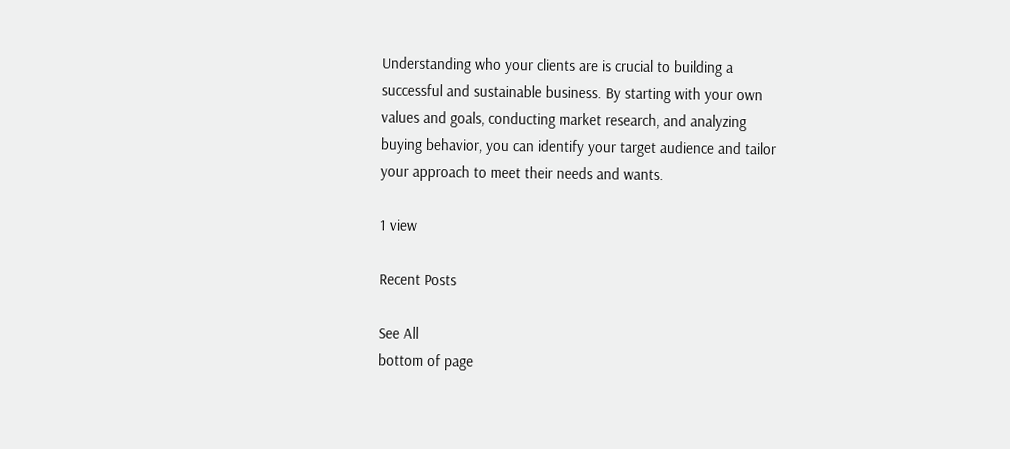Understanding who your clients are is crucial to building a successful and sustainable business. By starting with your own values and goals, conducting market research, and analyzing buying behavior, you can identify your target audience and tailor your approach to meet their needs and wants.

1 view

Recent Posts

See All
bottom of page